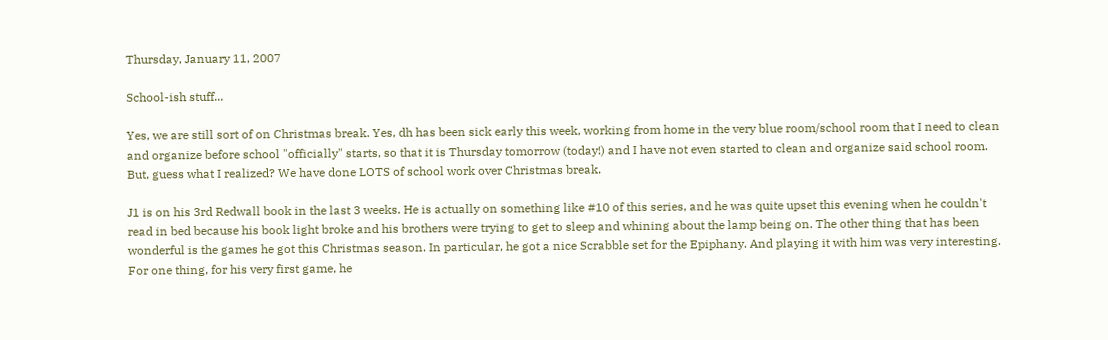Thursday, January 11, 2007

School-ish stuff...

Yes, we are still sort of on Christmas break. Yes, dh has been sick early this week, working from home in the very blue room/school room that I need to clean and organize before school "officially" starts, so that it is Thursday tomorrow (today!) and I have not even started to clean and organize said school room. But, guess what I realized? We have done LOTS of school work over Christmas break.

J1 is on his 3rd Redwall book in the last 3 weeks. He is actually on something like #10 of this series, and he was quite upset this evening when he couldn't read in bed because his book light broke and his brothers were trying to get to sleep and whining about the lamp being on. The other thing that has been wonderful is the games he got this Christmas season. In particular, he got a nice Scrabble set for the Epiphany. And playing it with him was very interesting. For one thing, for his very first game, he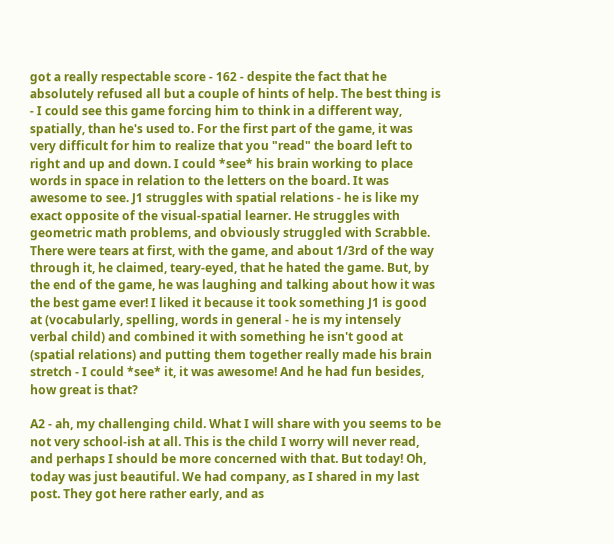got a really respectable score - 162 - despite the fact that he absolutely refused all but a couple of hints of help. The best thing is - I could see this game forcing him to think in a different way, spatially, than he's used to. For the first part of the game, it was very difficult for him to realize that you "read" the board left to right and up and down. I could *see* his brain working to place words in space in relation to the letters on the board. It was awesome to see. J1 struggles with spatial relations - he is like my exact opposite of the visual-spatial learner. He struggles with geometric math problems, and obviously struggled with Scrabble. There were tears at first, with the game, and about 1/3rd of the way through it, he claimed, teary-eyed, that he hated the game. But, by the end of the game, he was laughing and talking about how it was the best game ever! I liked it because it took something J1 is good at (vocabularly, spelling, words in general - he is my intensely verbal child) and combined it with something he isn't good at (spatial relations) and putting them together really made his brain stretch - I could *see* it, it was awesome! And he had fun besides, how great is that?

A2 - ah, my challenging child. What I will share with you seems to be not very school-ish at all. This is the child I worry will never read, and perhaps I should be more concerned with that. But today! Oh, today was just beautiful. We had company, as I shared in my last post. They got here rather early, and as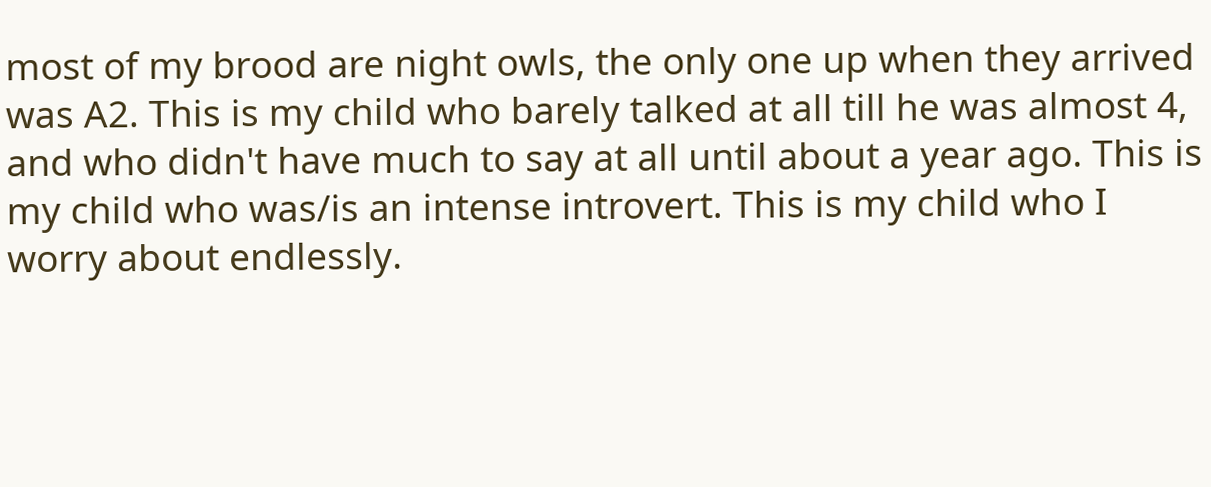most of my brood are night owls, the only one up when they arrived was A2. This is my child who barely talked at all till he was almost 4, and who didn't have much to say at all until about a year ago. This is my child who was/is an intense introvert. This is my child who I worry about endlessly.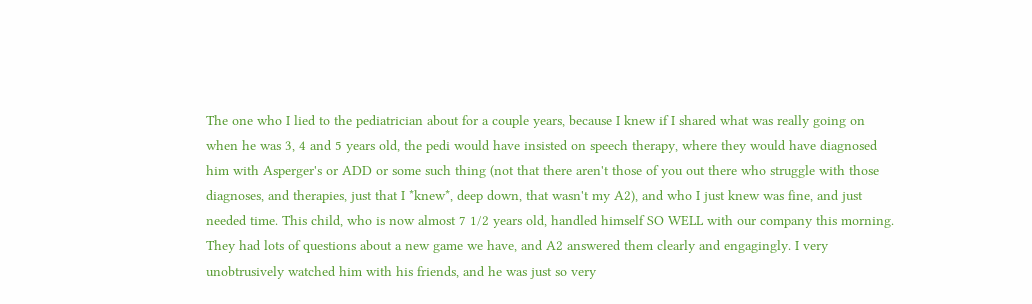The one who I lied to the pediatrician about for a couple years, because I knew if I shared what was really going on when he was 3, 4 and 5 years old, the pedi would have insisted on speech therapy, where they would have diagnosed him with Asperger's or ADD or some such thing (not that there aren't those of you out there who struggle with those diagnoses, and therapies, just that I *knew*, deep down, that wasn't my A2), and who I just knew was fine, and just needed time. This child, who is now almost 7 1/2 years old, handled himself SO WELL with our company this morning. They had lots of questions about a new game we have, and A2 answered them clearly and engagingly. I very unobtrusively watched him with his friends, and he was just so very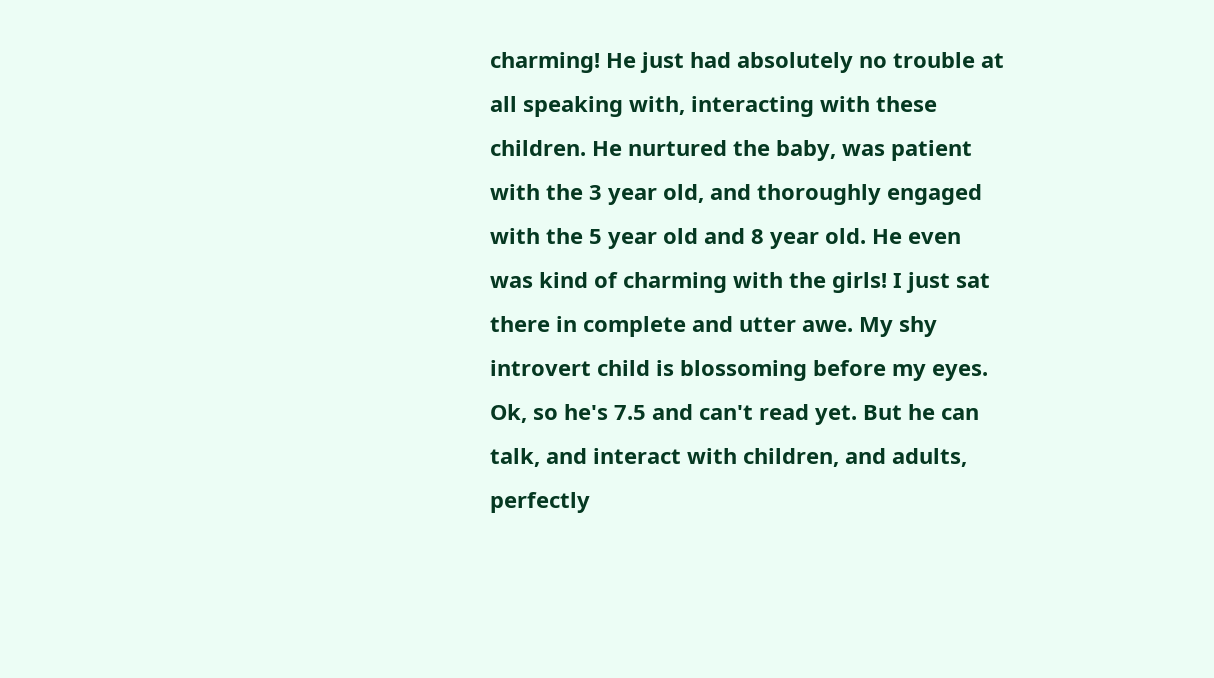charming! He just had absolutely no trouble at all speaking with, interacting with these children. He nurtured the baby, was patient with the 3 year old, and thoroughly engaged with the 5 year old and 8 year old. He even was kind of charming with the girls! I just sat there in complete and utter awe. My shy introvert child is blossoming before my eyes. Ok, so he's 7.5 and can't read yet. But he can talk, and interact with children, and adults, perfectly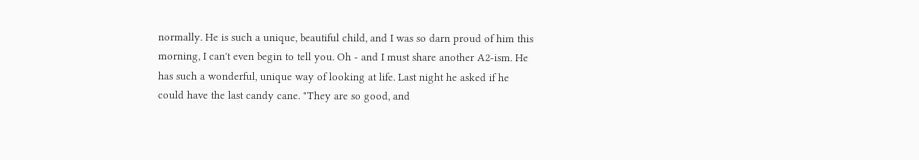normally. He is such a unique, beautiful child, and I was so darn proud of him this morning, I can't even begin to tell you. Oh - and I must share another A2-ism. He has such a wonderful, unique way of looking at life. Last night he asked if he could have the last candy cane. "They are so good, and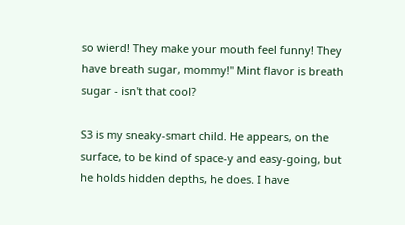so wierd! They make your mouth feel funny! They have breath sugar, mommy!" Mint flavor is breath sugar - isn't that cool?

S3 is my sneaky-smart child. He appears, on the surface, to be kind of space-y and easy-going, but he holds hidden depths, he does. I have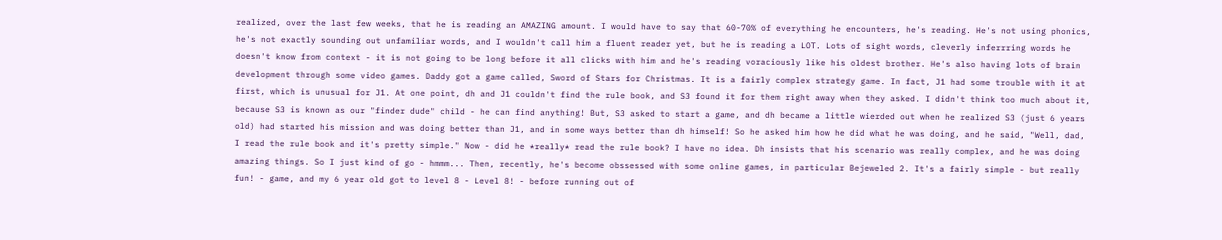realized, over the last few weeks, that he is reading an AMAZING amount. I would have to say that 60-70% of everything he encounters, he's reading. He's not using phonics, he's not exactly sounding out unfamiliar words, and I wouldn't call him a fluent reader yet, but he is reading a LOT. Lots of sight words, cleverly inferrring words he doesn't know from context - it is not going to be long before it all clicks with him and he's reading voraciously like his oldest brother. He's also having lots of brain development through some video games. Daddy got a game called, Sword of Stars for Christmas. It is a fairly complex strategy game. In fact, J1 had some trouble with it at first, which is unusual for J1. At one point, dh and J1 couldn't find the rule book, and S3 found it for them right away when they asked. I didn't think too much about it, because S3 is known as our "finder dude" child - he can find anything! But, S3 asked to start a game, and dh became a little wierded out when he realized S3 (just 6 years old) had started his mission and was doing better than J1, and in some ways better than dh himself! So he asked him how he did what he was doing, and he said, "Well, dad, I read the rule book and it's pretty simple." Now - did he *really* read the rule book? I have no idea. Dh insists that his scenario was really complex, and he was doing amazing things. So I just kind of go - hmmm... Then, recently, he's become obssessed with some online games, in particular Bejeweled 2. It's a fairly simple - but really fun! - game, and my 6 year old got to level 8 - Level 8! - before running out of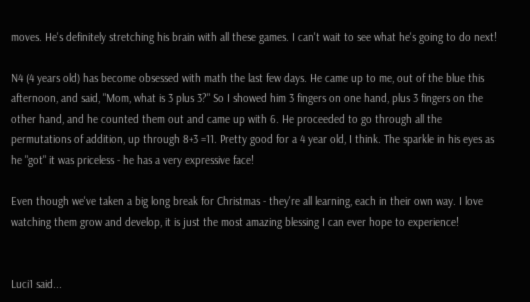moves. He's definitely stretching his brain with all these games. I can't wait to see what he's going to do next!

N4 (4 years old) has become obsessed with math the last few days. He came up to me, out of the blue this afternoon, and said, "Mom, what is 3 plus 3?" So I showed him 3 fingers on one hand, plus 3 fingers on the other hand, and he counted them out and came up with 6. He proceeded to go through all the permutations of addition, up through 8+3 =11. Pretty good for a 4 year old, I think. The sparkle in his eyes as he "got" it was priceless - he has a very expressive face!

Even though we've taken a big long break for Christmas - they're all learning, each in their own way. I love watching them grow and develop, it is just the most amazing blessing I can ever hope to experience!


Luci1 said...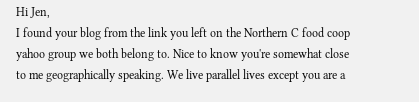Hi Jen,
I found your blog from the link you left on the Northern C food coop yahoo group we both belong to. Nice to know you're somewhat close to me geographically speaking. We live parallel lives except you are a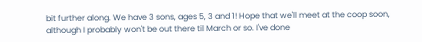bit further along. We have 3 sons, ages 5, 3 and 1! Hope that we'll meet at the coop soon, although I probably won't be out there til March or so. I've done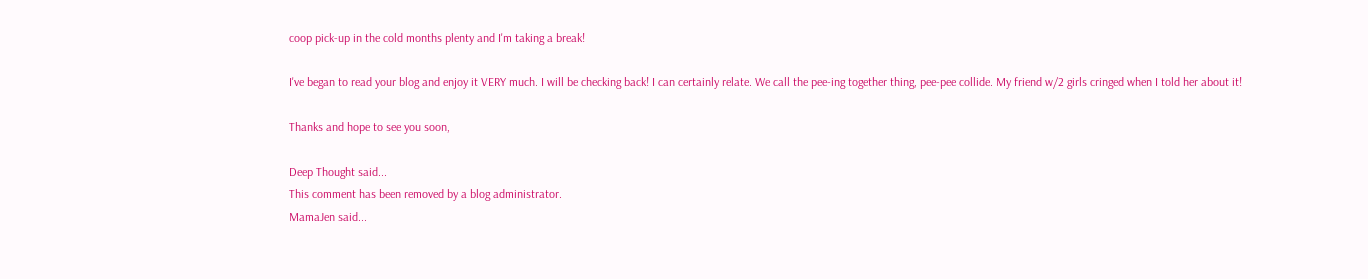coop pick-up in the cold months plenty and I'm taking a break!

I've began to read your blog and enjoy it VERY much. I will be checking back! I can certainly relate. We call the pee-ing together thing, pee-pee collide. My friend w/2 girls cringed when I told her about it!

Thanks and hope to see you soon,

Deep Thought said...
This comment has been removed by a blog administrator.
MamaJen said...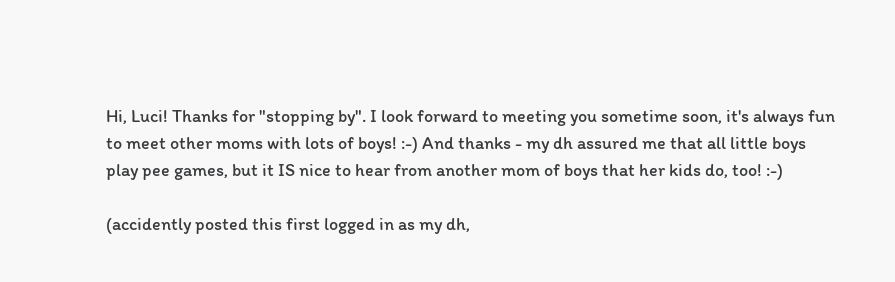Hi, Luci! Thanks for "stopping by". I look forward to meeting you sometime soon, it's always fun to meet other moms with lots of boys! :-) And thanks - my dh assured me that all little boys play pee games, but it IS nice to hear from another mom of boys that her kids do, too! :-)

(accidently posted this first logged in as my dh,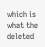which is what the deleted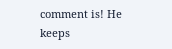comment is! He keeps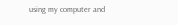using my computer and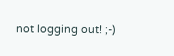not logging out! ;-)